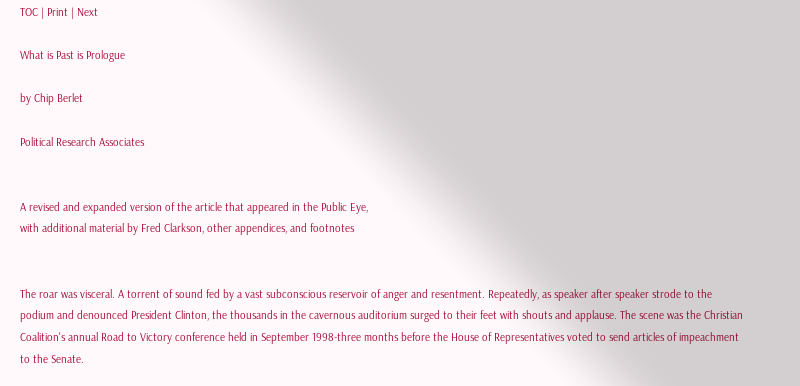TOC | Print | Next

What is Past is Prologue

by Chip Berlet

Political Research Associates


A revised and expanded version of the article that appeared in the Public Eye,
with additional material by Fred Clarkson, other appendices, and footnotes


The roar was visceral. A torrent of sound fed by a vast subconscious reservoir of anger and resentment. Repeatedly, as speaker after speaker strode to the podium and denounced President Clinton, the thousands in the cavernous auditorium surged to their feet with shouts and applause. The scene was the Christian Coalition's annual Road to Victory conference held in September 1998-three months before the House of Representatives voted to send articles of impeachment to the Senate.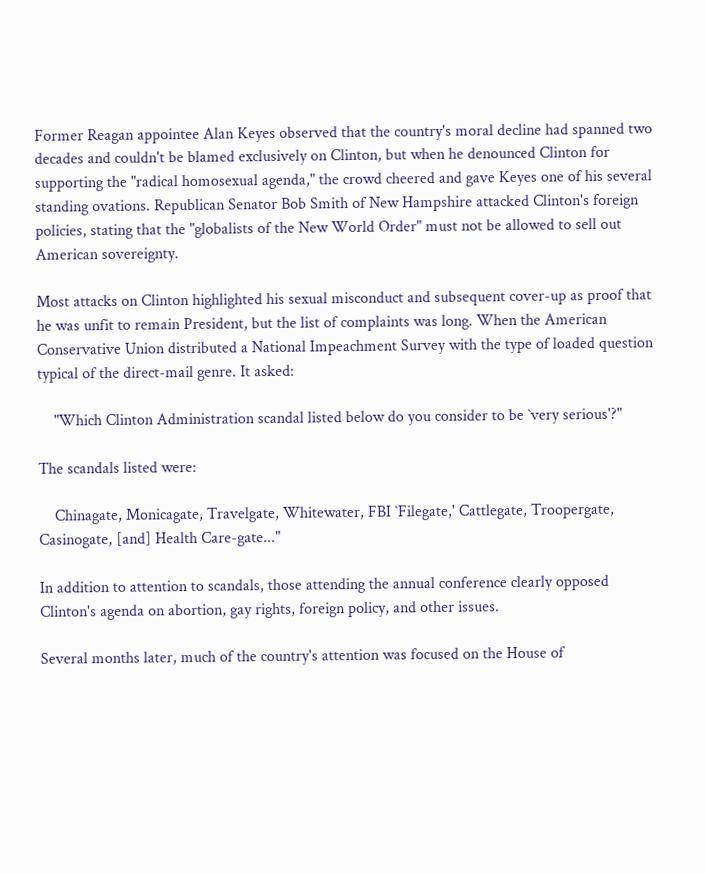Former Reagan appointee Alan Keyes observed that the country's moral decline had spanned two decades and couldn't be blamed exclusively on Clinton, but when he denounced Clinton for supporting the "radical homosexual agenda," the crowd cheered and gave Keyes one of his several standing ovations. Republican Senator Bob Smith of New Hampshire attacked Clinton's foreign policies, stating that the "globalists of the New World Order" must not be allowed to sell out American sovereignty.

Most attacks on Clinton highlighted his sexual misconduct and subsequent cover-up as proof that he was unfit to remain President, but the list of complaints was long. When the American Conservative Union distributed a National Impeachment Survey with the type of loaded question typical of the direct-mail genre. It asked:

    "Which Clinton Administration scandal listed below do you consider to be `very serious'?"

The scandals listed were:

    Chinagate, Monicagate, Travelgate, Whitewater, FBI `Filegate,' Cattlegate, Troopergate, Casinogate, [and] Health Care-gate..."

In addition to attention to scandals, those attending the annual conference clearly opposed Clinton's agenda on abortion, gay rights, foreign policy, and other issues.

Several months later, much of the country's attention was focused on the House of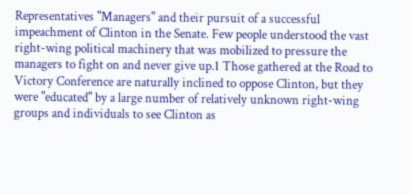Representatives "Managers" and their pursuit of a successful impeachment of Clinton in the Senate. Few people understood the vast right-wing political machinery that was mobilized to pressure the managers to fight on and never give up.1 Those gathered at the Road to Victory Conference are naturally inclined to oppose Clinton, but they were "educated" by a large number of relatively unknown right-wing groups and individuals to see Clinton as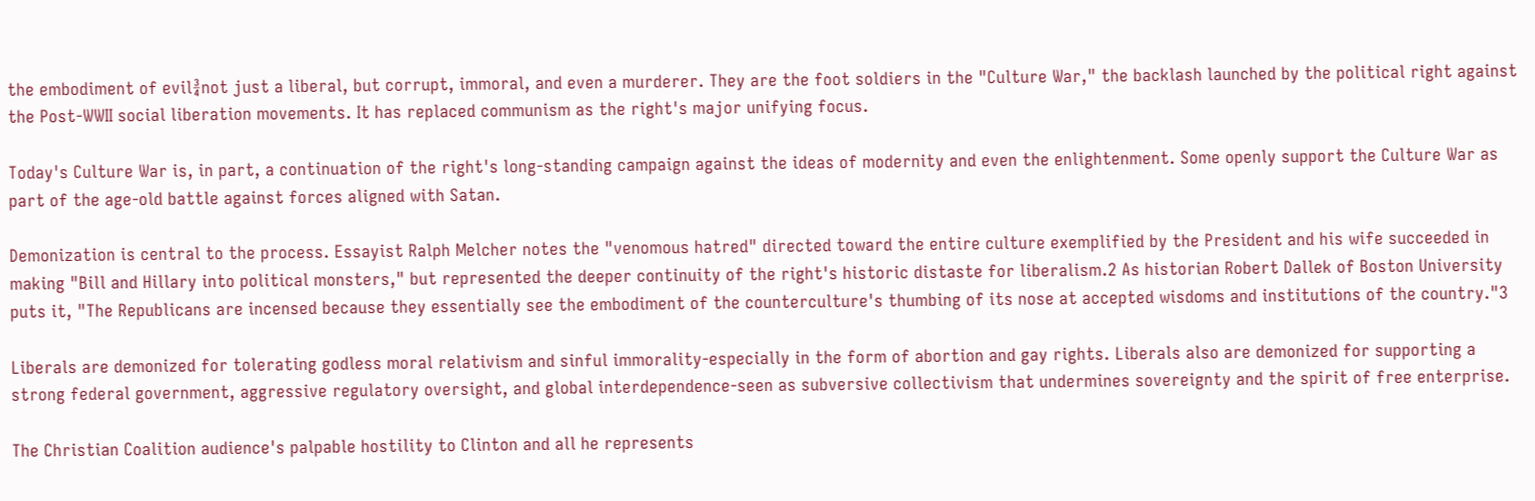the embodiment of evil¾not just a liberal, but corrupt, immoral, and even a murderer. They are the foot soldiers in the "Culture War," the backlash launched by the political right against the Post-WWII social liberation movements. It has replaced communism as the right's major unifying focus.

Today's Culture War is, in part, a continuation of the right's long-standing campaign against the ideas of modernity and even the enlightenment. Some openly support the Culture War as part of the age-old battle against forces aligned with Satan.

Demonization is central to the process. Essayist Ralph Melcher notes the "venomous hatred" directed toward the entire culture exemplified by the President and his wife succeeded in making "Bill and Hillary into political monsters," but represented the deeper continuity of the right's historic distaste for liberalism.2 As historian Robert Dallek of Boston University puts it, "The Republicans are incensed because they essentially see the embodiment of the counterculture's thumbing of its nose at accepted wisdoms and institutions of the country."3

Liberals are demonized for tolerating godless moral relativism and sinful immorality-especially in the form of abortion and gay rights. Liberals also are demonized for supporting a strong federal government, aggressive regulatory oversight, and global interdependence-seen as subversive collectivism that undermines sovereignty and the spirit of free enterprise.

The Christian Coalition audience's palpable hostility to Clinton and all he represents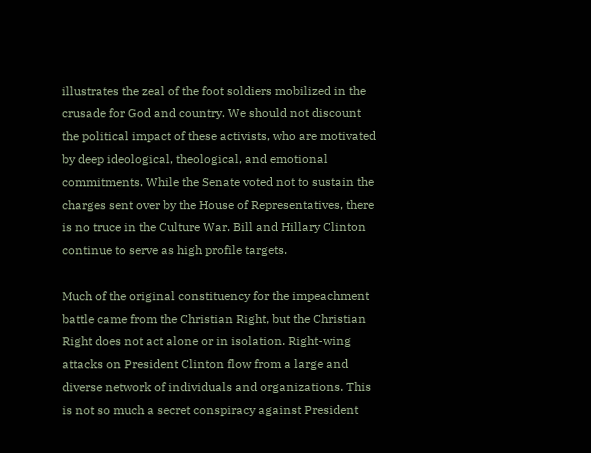illustrates the zeal of the foot soldiers mobilized in the crusade for God and country. We should not discount the political impact of these activists, who are motivated by deep ideological, theological, and emotional commitments. While the Senate voted not to sustain the charges sent over by the House of Representatives, there is no truce in the Culture War. Bill and Hillary Clinton continue to serve as high profile targets.

Much of the original constituency for the impeachment battle came from the Christian Right, but the Christian Right does not act alone or in isolation. Right-wing attacks on President Clinton flow from a large and diverse network of individuals and organizations. This is not so much a secret conspiracy against President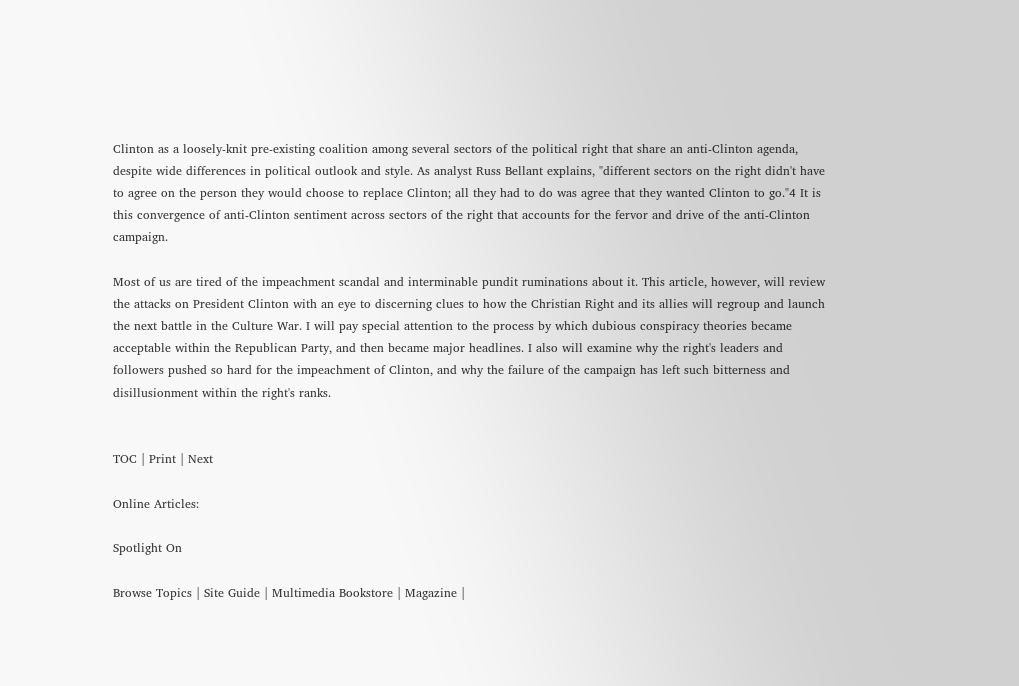Clinton as a loosely-knit pre-existing coalition among several sectors of the political right that share an anti-Clinton agenda, despite wide differences in political outlook and style. As analyst Russ Bellant explains, "different sectors on the right didn't have to agree on the person they would choose to replace Clinton; all they had to do was agree that they wanted Clinton to go."4 It is this convergence of anti-Clinton sentiment across sectors of the right that accounts for the fervor and drive of the anti-Clinton campaign.

Most of us are tired of the impeachment scandal and interminable pundit ruminations about it. This article, however, will review the attacks on President Clinton with an eye to discerning clues to how the Christian Right and its allies will regroup and launch the next battle in the Culture War. I will pay special attention to the process by which dubious conspiracy theories became acceptable within the Republican Party, and then became major headlines. I also will examine why the right's leaders and followers pushed so hard for the impeachment of Clinton, and why the failure of the campaign has left such bitterness and disillusionment within the right's ranks.


TOC | Print | Next

Online Articles:

Spotlight On

Browse Topics | Site Guide | Multimedia Bookstore | Magazine |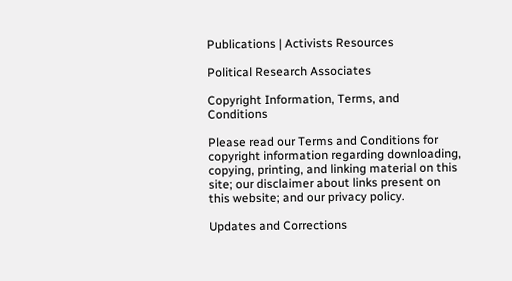Publications | Activists Resources

Political Research Associates

Copyright Information, Terms, and Conditions

Please read our Terms and Conditions for copyright information regarding downloading, copying, printing, and linking material on this site; our disclaimer about links present on this website; and our privacy policy.

Updates and Corrections